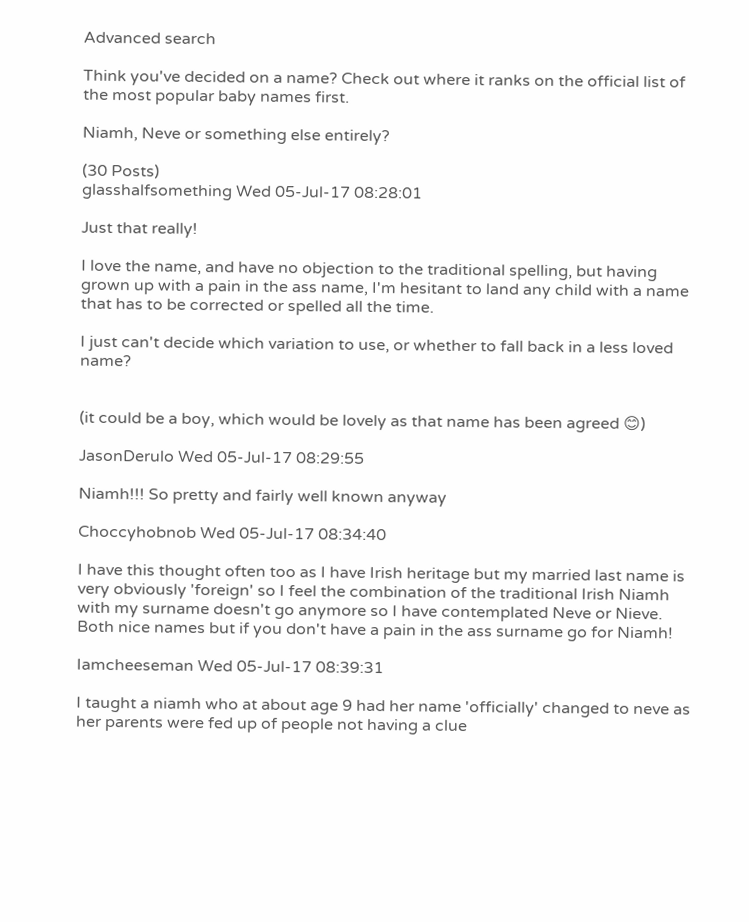Advanced search

Think you've decided on a name? Check out where it ranks on the official list of the most popular baby names first.

Niamh, Neve or something else entirely?

(30 Posts)
glasshalfsomething Wed 05-Jul-17 08:28:01

Just that really!

I love the name, and have no objection to the traditional spelling, but having grown up with a pain in the ass name, I'm hesitant to land any child with a name that has to be corrected or spelled all the time.

I just can't decide which variation to use, or whether to fall back in a less loved name?


(it could be a boy, which would be lovely as that name has been agreed 😊)

JasonDerulo Wed 05-Jul-17 08:29:55

Niamh!!! So pretty and fairly well known anyway

Choccyhobnob Wed 05-Jul-17 08:34:40

I have this thought often too as I have Irish heritage but my married last name is very obviously 'foreign' so I feel the combination of the traditional Irish Niamh with my surname doesn't go anymore so I have contemplated Neve or Nieve. Both nice names but if you don't have a pain in the ass surname go for Niamh!

Iamcheeseman Wed 05-Jul-17 08:39:31

I taught a niamh who at about age 9 had her name 'officially' changed to neve as her parents were fed up of people not having a clue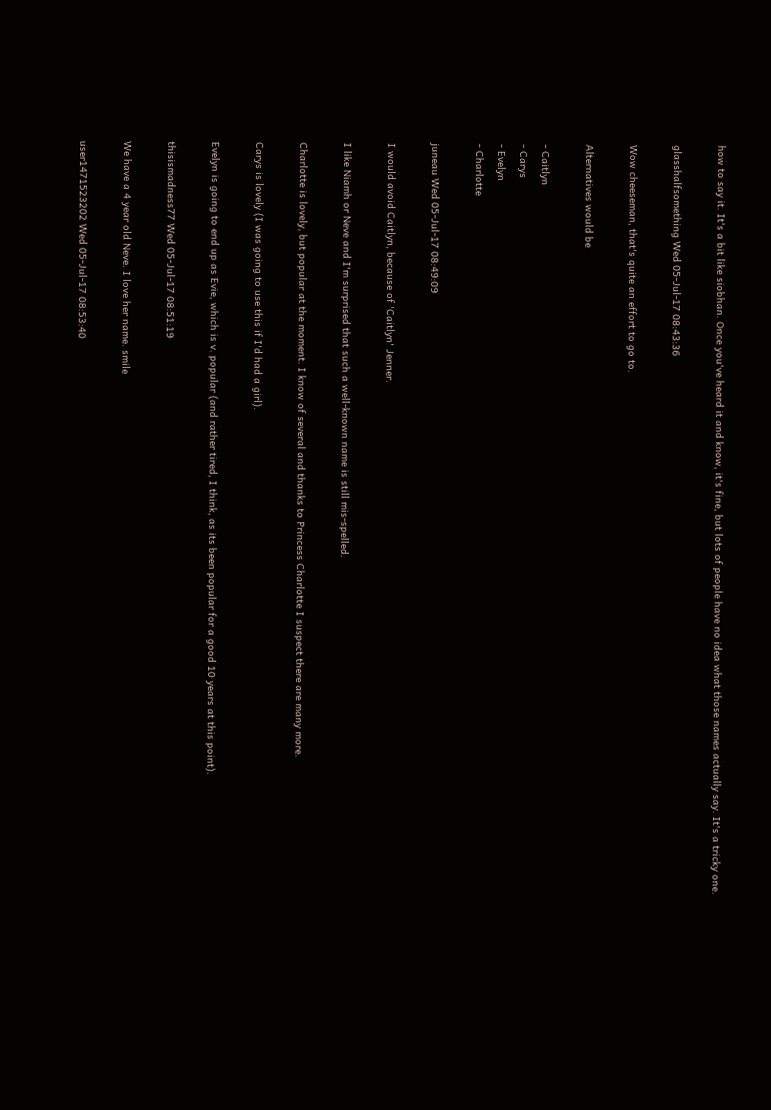how to say it. It's a bit like siobhan. Once you've heard it and know, it's fine, but lots of people have no idea what those names actually say. It's a tricky one.

glasshalfsomething Wed 05-Jul-17 08:43:36

Wow cheeseman, that's quite an effort to go to.

Alternatives would be

- Caitlyn
- Carys
- Evelyn
- Charlotte

juneau Wed 05-Jul-17 08:49:09

I would avoid Caitlyn, because of 'Caitlyn' Jenner.

I like Niamh or Neve and I'm surprised that such a well-known name is still mis-spelled.

Charlotte is lovely, but popular at the moment. I know of several and thanks to Princess Charlotte I suspect there are many more.

Carys is lovely (I was going to use this if I'd had a girl).

Evelyn is going to end up as Evie, which is v. popular (and rather tired, I think, as its been popular for a good 10 years at this point).

thisismadness77 Wed 05-Jul-17 08:51:19

We have a 4 year old Neve. I love her name. smile

user1471523202 Wed 05-Jul-17 08:53:40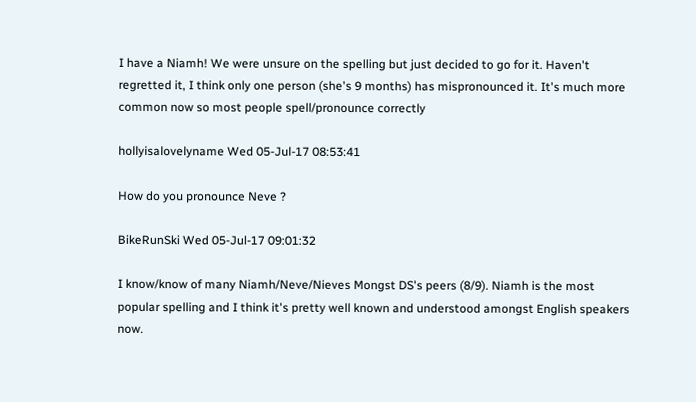I have a Niamh! We were unsure on the spelling but just decided to go for it. Haven't regretted it, I think only one person (she's 9 months) has mispronounced it. It's much more common now so most people spell/pronounce correctly

hollyisalovelyname Wed 05-Jul-17 08:53:41

How do you pronounce Neve ?

BikeRunSki Wed 05-Jul-17 09:01:32

I know/know of many Niamh/Neve/Nieves Mongst DS's peers (8/9). Niamh is the most popular spelling and I think it's pretty well known and understood amongst English speakers now.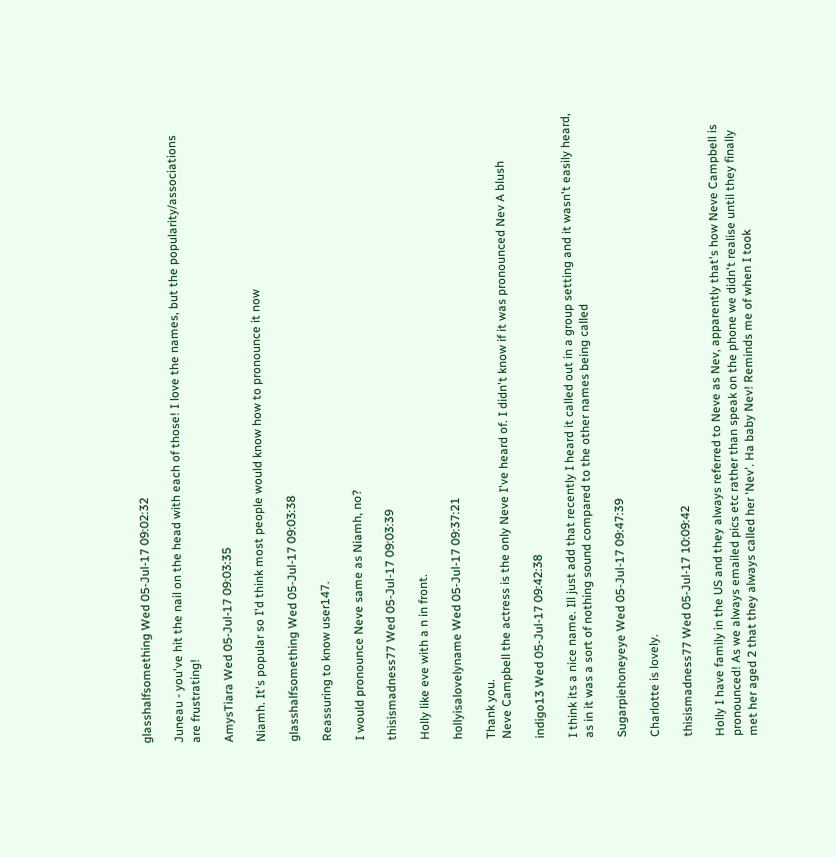glasshalfsomething Wed 05-Jul-17 09:02:32

Juneau - you've hit the nail on the head with each of those! I love the names, but the popularity/associations are frustrating!

AmysTiara Wed 05-Jul-17 09:03:35

Niamh. It's popular so I'd think most people would know how to pronounce it now

glasshalfsomething Wed 05-Jul-17 09:03:38

Reassuring to know user147.

I would pronounce Neve same as Niamh, no?

thisismadness77 Wed 05-Jul-17 09:03:39

Holly like eve with a n in front.

hollyisalovelyname Wed 05-Jul-17 09:37:21

Thank you.
Neve Campbell the actress is the only Neve I've heard of. I didn't know if it was pronounced Nev A blush

indigo13 Wed 05-Jul-17 09:42:38

I think its a nice name. Ill just add that recently I heard it called out in a group setting and it wasn't easily heard, as in it was a sort of nothing sound compared to the other names being called

Sugarpiehoneyeye Wed 05-Jul-17 09:47:39

Charlotte is lovely.

thisismadness77 Wed 05-Jul-17 10:09:42

Holly I have family in the US and they always referred to Neve as Nev, apparently that's how Neve Campbell is pronounced! As we always emailed pics etc rather than speak on the phone we didn't realise until they finally met her aged 2 that they always called her 'Nev'. Ha baby Nev! Reminds me of when I took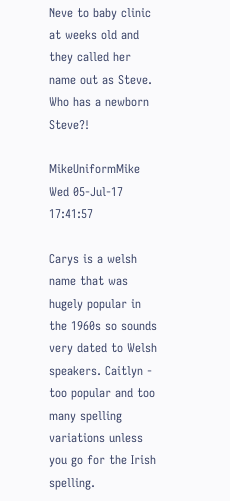Neve to baby clinic at weeks old and they called her name out as Steve. Who has a newborn Steve?!

MikeUniformMike Wed 05-Jul-17 17:41:57

Carys is a welsh name that was hugely popular in the 1960s so sounds very dated to Welsh speakers. Caitlyn - too popular and too many spelling variations unless you go for the Irish spelling.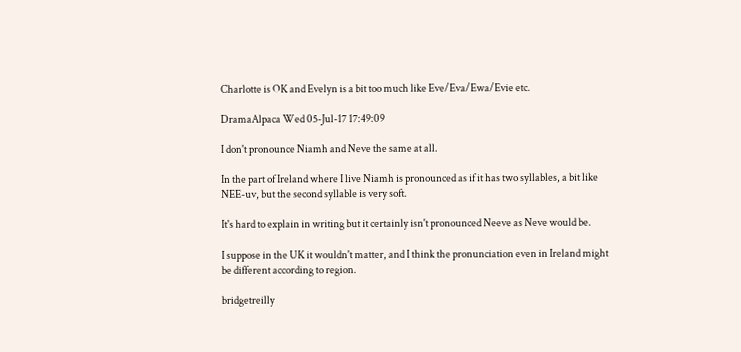Charlotte is OK and Evelyn is a bit too much like Eve/Eva/Ewa/Evie etc.

DramaAlpaca Wed 05-Jul-17 17:49:09

I don't pronounce Niamh and Neve the same at all.

In the part of Ireland where I live Niamh is pronounced as if it has two syllables, a bit like NEE-uv, but the second syllable is very soft.

It's hard to explain in writing but it certainly isn't pronounced Neeve as Neve would be.

I suppose in the UK it wouldn't matter, and I think the pronunciation even in Ireland might be different according to region.

bridgetreilly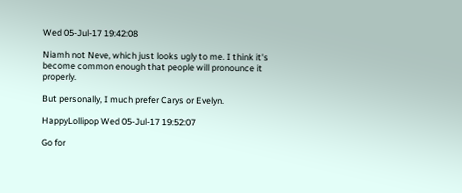Wed 05-Jul-17 19:42:08

Niamh not Neve, which just looks ugly to me. I think it's become common enough that people will pronounce it properly.

But personally, I much prefer Carys or Evelyn.

HappyLollipop Wed 05-Jul-17 19:52:07

Go for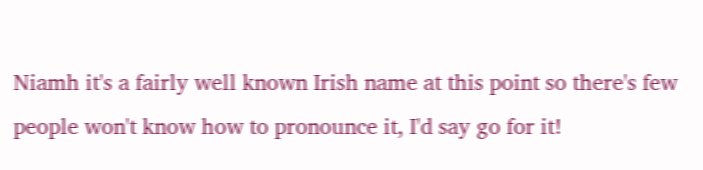Niamh it's a fairly well known Irish name at this point so there's few people won't know how to pronounce it, I'd say go for it!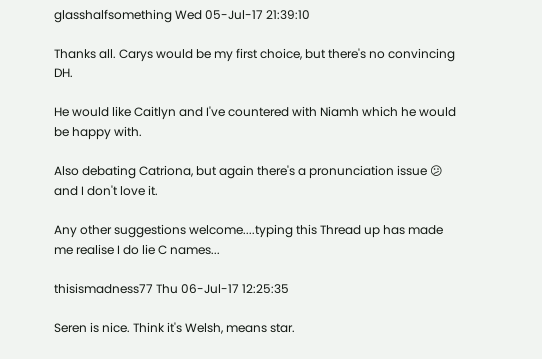glasshalfsomething Wed 05-Jul-17 21:39:10

Thanks all. Carys would be my first choice, but there's no convincing DH.

He would like Caitlyn and I've countered with Niamh which he would be happy with.

Also debating Catriona, but again there's a pronunciation issue 😕 and I don't love it.

Any other suggestions welcome....typing this Thread up has made me realise I do lie C names...

thisismadness77 Thu 06-Jul-17 12:25:35

Seren is nice. Think it's Welsh, means star.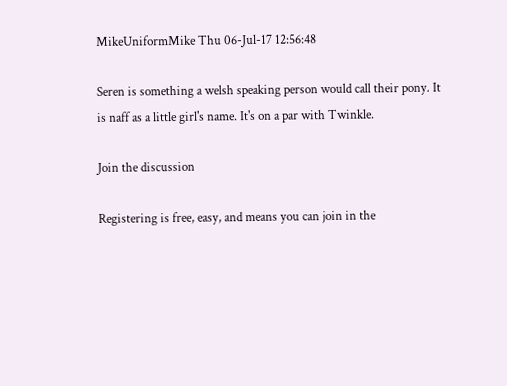MikeUniformMike Thu 06-Jul-17 12:56:48

Seren is something a welsh speaking person would call their pony. It is naff as a little girl's name. It's on a par with Twinkle.

Join the discussion

Registering is free, easy, and means you can join in the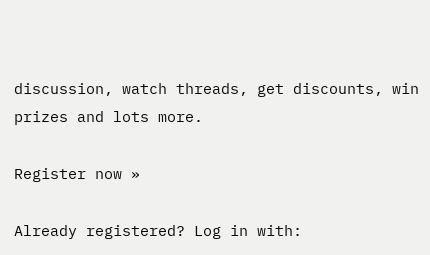discussion, watch threads, get discounts, win prizes and lots more.

Register now »

Already registered? Log in with: